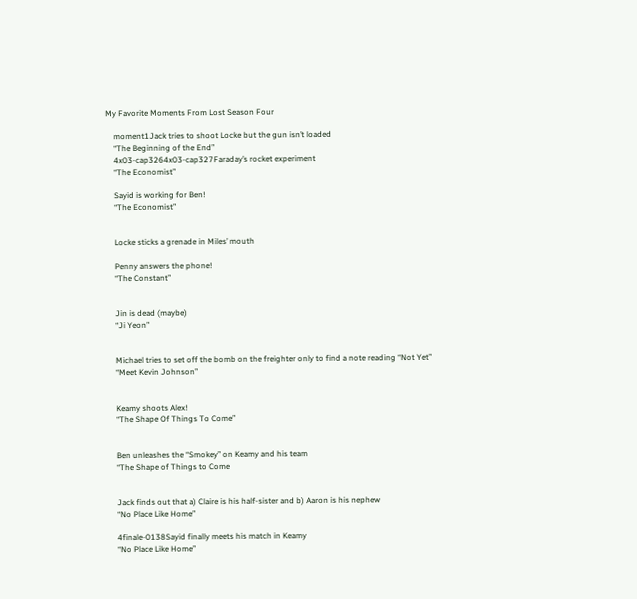My Favorite Moments From Lost Season Four

    moment1Jack tries to shoot Locke but the gun isn’t loaded
    “The Beginning of the End”
    4x03-cap3264x03-cap327Faraday’s rocket experiment
    “The Economist”

    Sayid is working for Ben!
    “The Economist”


    Locke sticks a grenade in Miles’ mouth

    Penny answers the phone!
    “The Constant”


    Jin is dead (maybe)
    “Ji Yeon”


    Michael tries to set off the bomb on the freighter only to find a note reading “Not Yet”
    “Meet Kevin Johnson”


    Keamy shoots Alex!
    “The Shape Of Things To Come”


    Ben unleashes the “Smokey” on Keamy and his team
    “The Shape of Things to Come


    Jack finds out that a) Claire is his half-sister and b) Aaron is his nephew
    “No Place Like Home”

    4finale-0138Sayid finally meets his match in Keamy
    “No Place Like Home”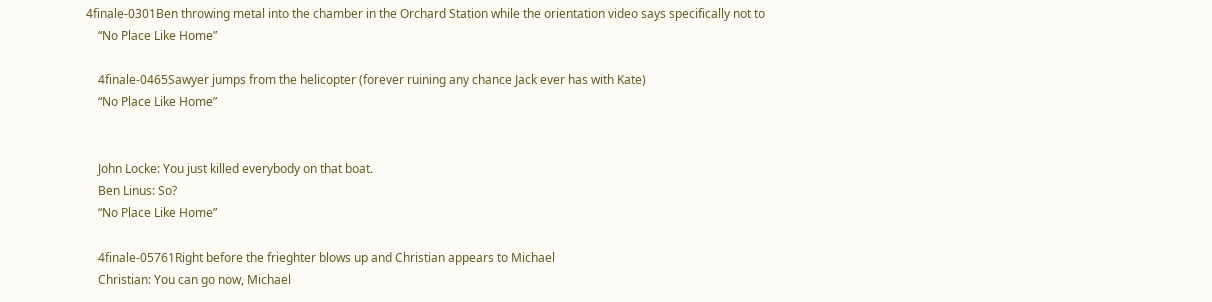4finale-0301Ben throwing metal into the chamber in the Orchard Station while the orientation video says specifically not to
    “No Place Like Home”

    4finale-0465Sawyer jumps from the helicopter (forever ruining any chance Jack ever has with Kate)
    “No Place Like Home”


    John Locke: You just killed everybody on that boat.
    Ben Linus: So?
    “No Place Like Home”

    4finale-05761Right before the frieghter blows up and Christian appears to Michael
    Christian: You can go now, Michael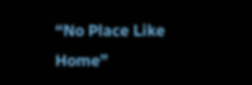“No Place Like Home”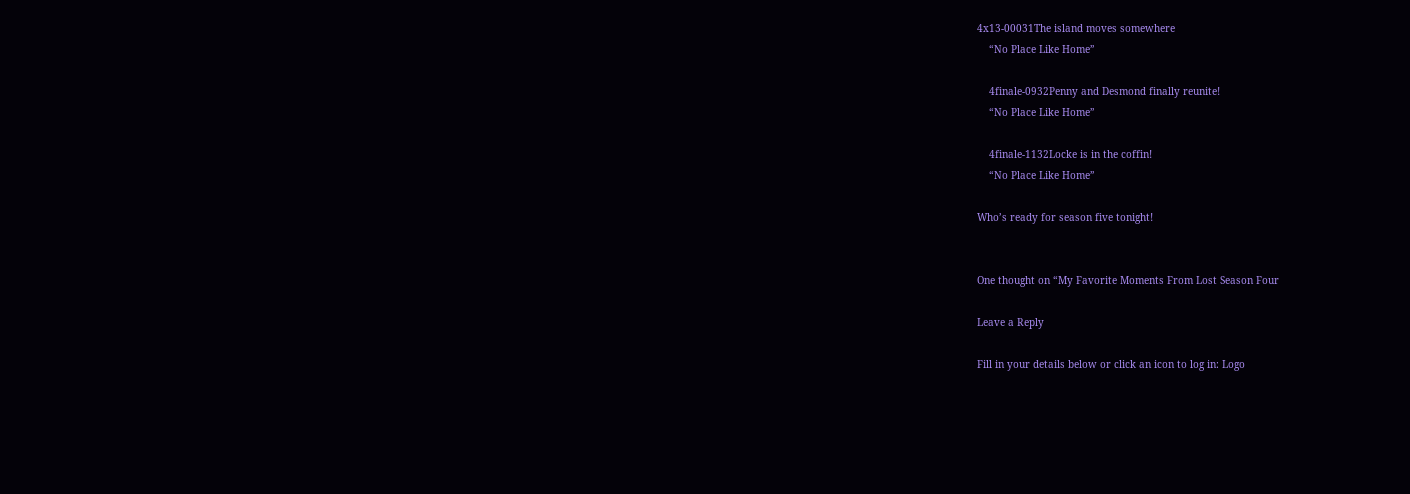4x13-00031The island moves somewhere
    “No Place Like Home”

    4finale-0932Penny and Desmond finally reunite!
    “No Place Like Home”

    4finale-1132Locke is in the coffin!
    “No Place Like Home”

Who’s ready for season five tonight!


One thought on “My Favorite Moments From Lost Season Four

Leave a Reply

Fill in your details below or click an icon to log in: Logo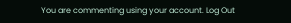You are commenting using your account. Log Out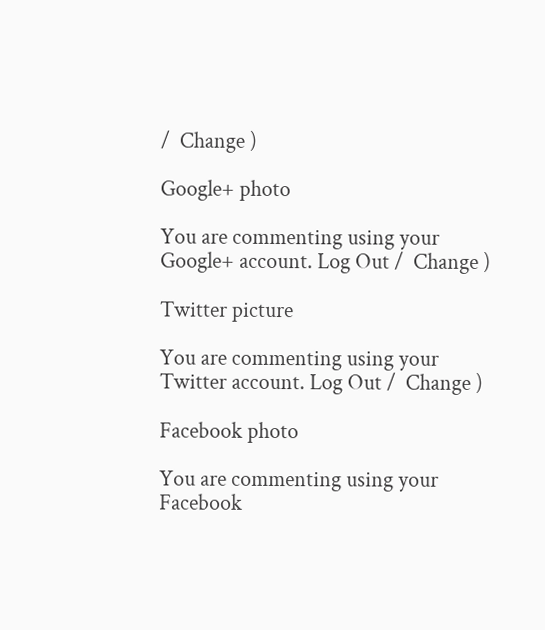/  Change )

Google+ photo

You are commenting using your Google+ account. Log Out /  Change )

Twitter picture

You are commenting using your Twitter account. Log Out /  Change )

Facebook photo

You are commenting using your Facebook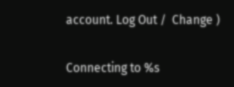account. Log Out /  Change )


Connecting to %s